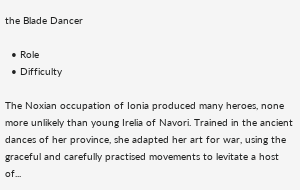the Blade Dancer

  • Role
  • Difficulty

The Noxian occupation of Ionia produced many heroes, none more unlikely than young Irelia of Navori. Trained in the ancient dances of her province, she adapted her art for war, using the graceful and carefully practised movements to levitate a host of...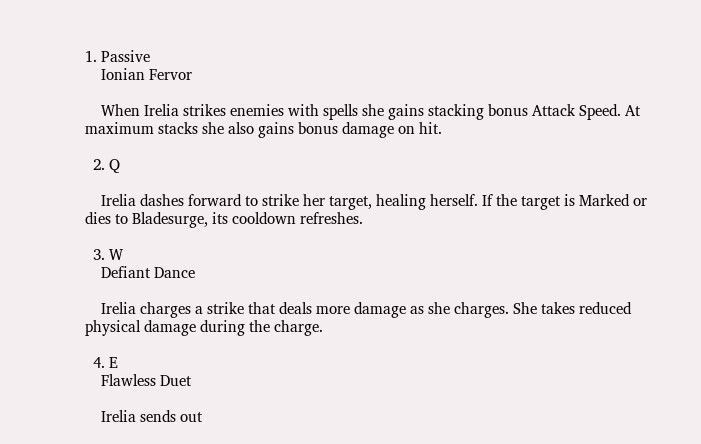1. Passive
    Ionian Fervor

    When Irelia strikes enemies with spells she gains stacking bonus Attack Speed. At maximum stacks she also gains bonus damage on hit.

  2. Q

    Irelia dashes forward to strike her target, healing herself. If the target is Marked or dies to Bladesurge, its cooldown refreshes.

  3. W
    Defiant Dance

    Irelia charges a strike that deals more damage as she charges. She takes reduced physical damage during the charge.

  4. E
    Flawless Duet

    Irelia sends out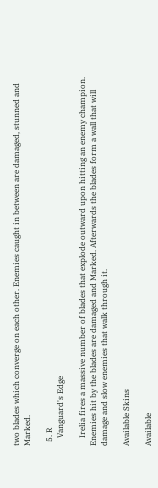two blades which converge on each other. Enemies caught in between are damaged, stunned and Marked.

  5. R
    Vanguard's Edge

    Irelia fires a massive number of blades that explode outward upon hitting an enemy champion. Enemies hit by the blades are damaged and Marked. Afterwards the blades form a wall that will damage and slow enemies that walk through it.

Available Skins

Available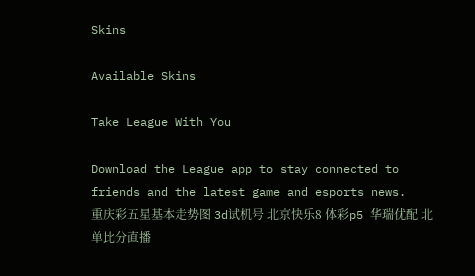Skins

Available Skins

Take League With You

Download the League app to stay connected to friends and the latest game and esports news.
重庆彩五星基本走势图 3d试机号 北京快乐8 体彩p5 华瑞优配 北单比分直播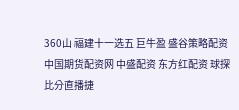360山 福建十一选五 巨牛盈 盛谷策略配资 中国期货配资网 中盛配资 东方红配资 球探比分直播捷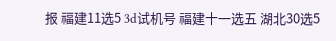报 福建11选5 3d试机号 福建十一选五 湖北30选5